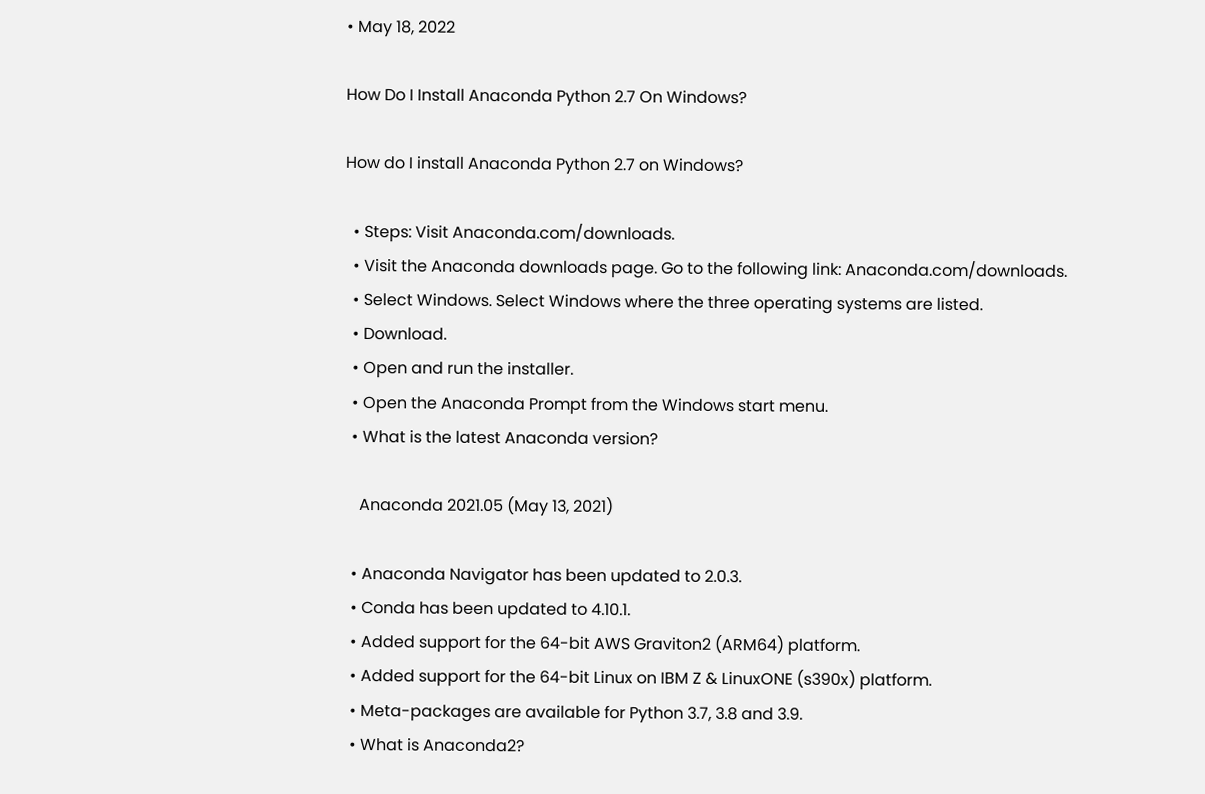• May 18, 2022

How Do I Install Anaconda Python 2.7 On Windows?

How do I install Anaconda Python 2.7 on Windows?

  • Steps: Visit Anaconda.com/downloads.
  • Visit the Anaconda downloads page. Go to the following link: Anaconda.com/downloads.
  • Select Windows. Select Windows where the three operating systems are listed.
  • Download.
  • Open and run the installer.
  • Open the Anaconda Prompt from the Windows start menu.
  • What is the latest Anaconda version?

    Anaconda 2021.05 (May 13, 2021)

  • Anaconda Navigator has been updated to 2.0.3.
  • Conda has been updated to 4.10.1.
  • Added support for the 64-bit AWS Graviton2 (ARM64) platform.
  • Added support for the 64-bit Linux on IBM Z & LinuxONE (s390x) platform.
  • Meta-packages are available for Python 3.7, 3.8 and 3.9.
  • What is Anaconda2?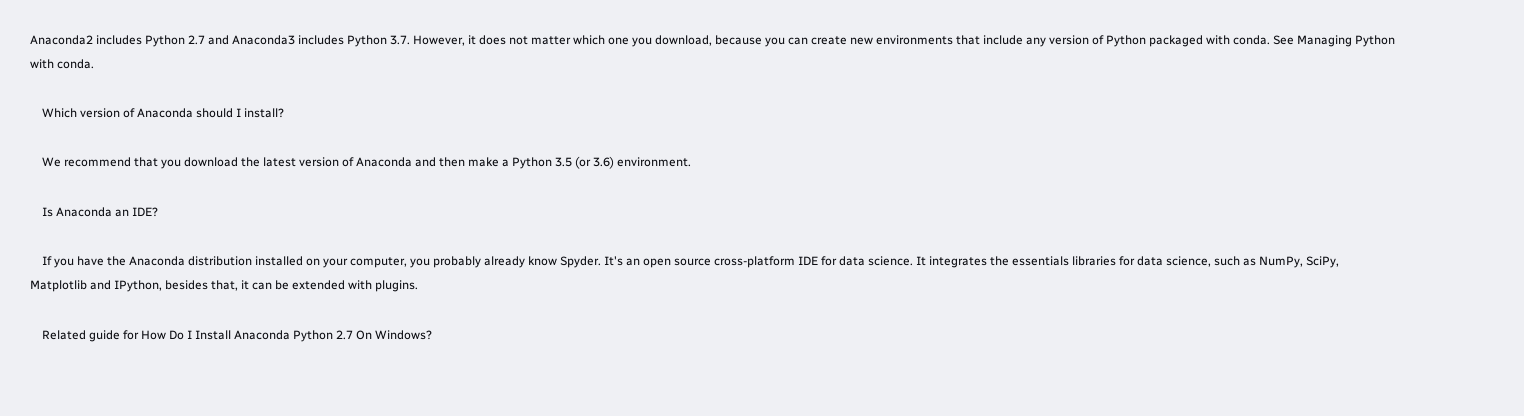Anaconda2 includes Python 2.7 and Anaconda3 includes Python 3.7. However, it does not matter which one you download, because you can create new environments that include any version of Python packaged with conda. See Managing Python with conda.

    Which version of Anaconda should I install?

    We recommend that you download the latest version of Anaconda and then make a Python 3.5 (or 3.6) environment.

    Is Anaconda an IDE?

    If you have the Anaconda distribution installed on your computer, you probably already know Spyder. It's an open source cross-platform IDE for data science. It integrates the essentials libraries for data science, such as NumPy, SciPy, Matplotlib and IPython, besides that, it can be extended with plugins.

    Related guide for How Do I Install Anaconda Python 2.7 On Windows?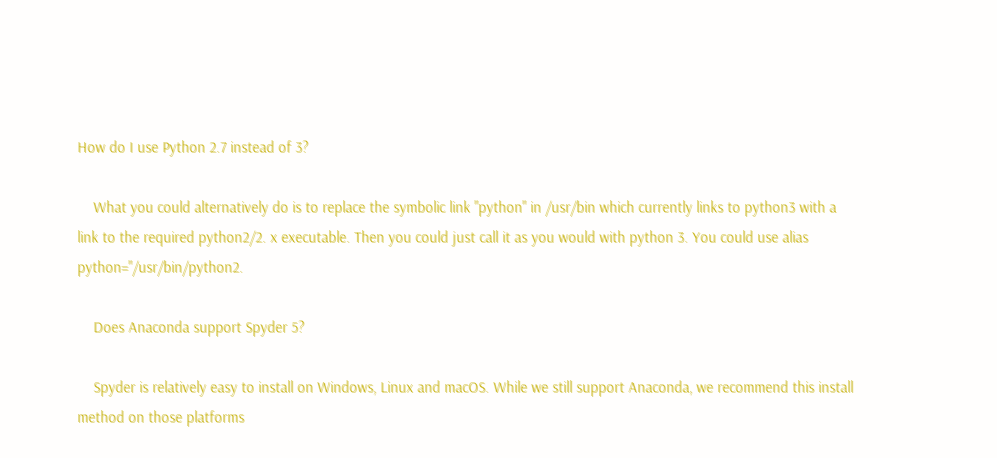How do I use Python 2.7 instead of 3?

    What you could alternatively do is to replace the symbolic link "python" in /usr/bin which currently links to python3 with a link to the required python2/2. x executable. Then you could just call it as you would with python 3. You could use alias python="/usr/bin/python2.

    Does Anaconda support Spyder 5?

    Spyder is relatively easy to install on Windows, Linux and macOS. While we still support Anaconda, we recommend this install method on those platforms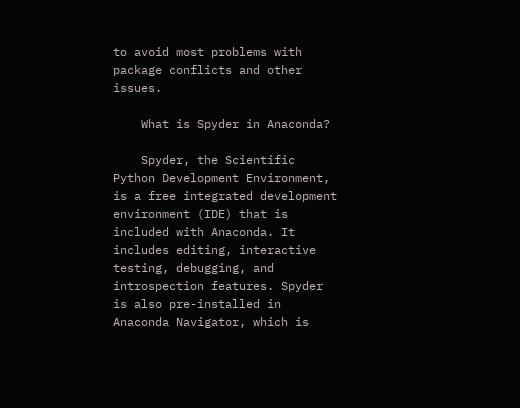to avoid most problems with package conflicts and other issues.

    What is Spyder in Anaconda?

    Spyder, the Scientific Python Development Environment, is a free integrated development environment (IDE) that is included with Anaconda. It includes editing, interactive testing, debugging, and introspection features. Spyder is also pre-installed in Anaconda Navigator, which is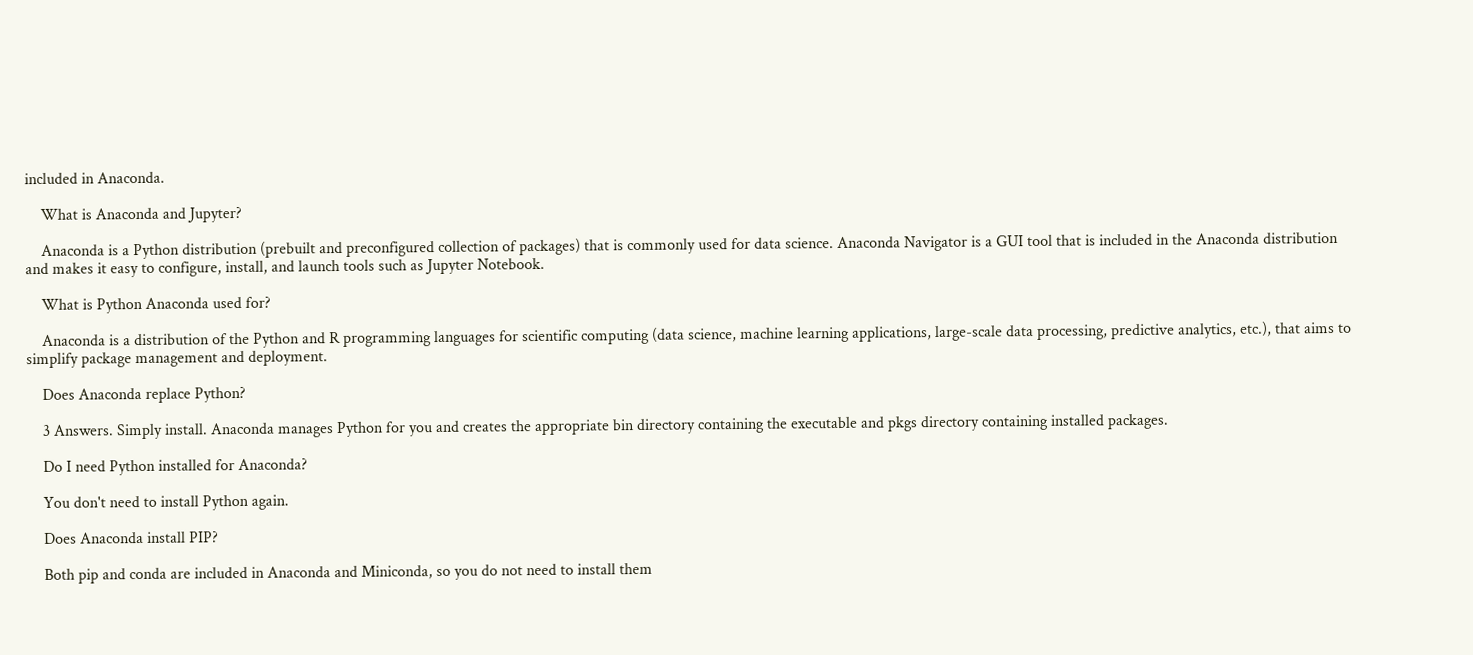included in Anaconda.

    What is Anaconda and Jupyter?

    Anaconda is a Python distribution (prebuilt and preconfigured collection of packages) that is commonly used for data science. Anaconda Navigator is a GUI tool that is included in the Anaconda distribution and makes it easy to configure, install, and launch tools such as Jupyter Notebook.

    What is Python Anaconda used for?

    Anaconda is a distribution of the Python and R programming languages for scientific computing (data science, machine learning applications, large-scale data processing, predictive analytics, etc.), that aims to simplify package management and deployment.

    Does Anaconda replace Python?

    3 Answers. Simply install. Anaconda manages Python for you and creates the appropriate bin directory containing the executable and pkgs directory containing installed packages.

    Do I need Python installed for Anaconda?

    You don't need to install Python again.

    Does Anaconda install PIP?

    Both pip and conda are included in Anaconda and Miniconda, so you do not need to install them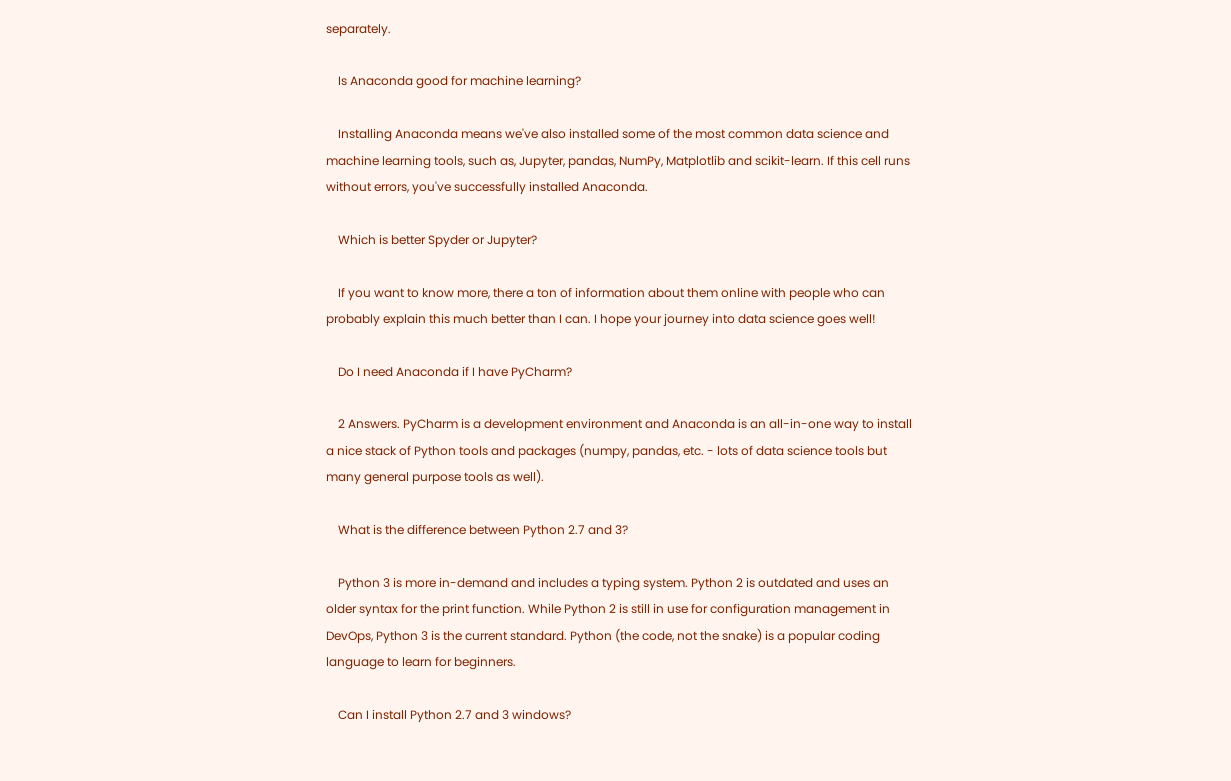separately.

    Is Anaconda good for machine learning?

    Installing Anaconda means we've also installed some of the most common data science and machine learning tools, such as, Jupyter, pandas, NumPy, Matplotlib and scikit-learn. If this cell runs without errors, you've successfully installed Anaconda.

    Which is better Spyder or Jupyter?

    If you want to know more, there a ton of information about them online with people who can probably explain this much better than I can. I hope your journey into data science goes well!

    Do I need Anaconda if I have PyCharm?

    2 Answers. PyCharm is a development environment and Anaconda is an all-in-one way to install a nice stack of Python tools and packages (numpy, pandas, etc. - lots of data science tools but many general purpose tools as well).

    What is the difference between Python 2.7 and 3?

    Python 3 is more in-demand and includes a typing system. Python 2 is outdated and uses an older syntax for the print function. While Python 2 is still in use for configuration management in DevOps, Python 3 is the current standard. Python (the code, not the snake) is a popular coding language to learn for beginners.

    Can I install Python 2.7 and 3 windows?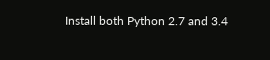Install both Python 2.7 and 3.4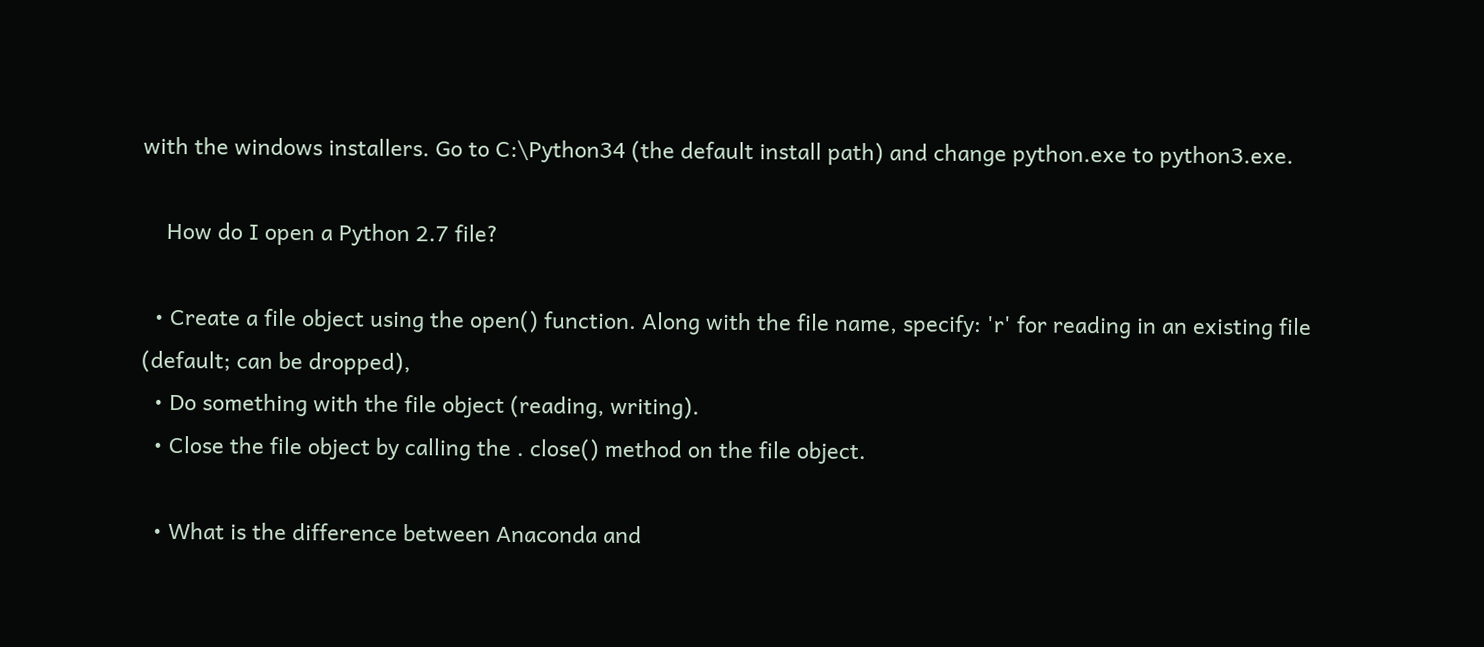with the windows installers. Go to C:\Python34 (the default install path) and change python.exe to python3.exe.

    How do I open a Python 2.7 file?

  • Create a file object using the open() function. Along with the file name, specify: 'r' for reading in an existing file (default; can be dropped),
  • Do something with the file object (reading, writing).
  • Close the file object by calling the . close() method on the file object.

  • What is the difference between Anaconda and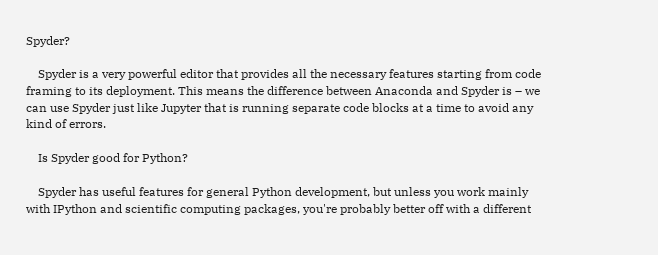Spyder?

    Spyder is a very powerful editor that provides all the necessary features starting from code framing to its deployment. This means the difference between Anaconda and Spyder is – we can use Spyder just like Jupyter that is running separate code blocks at a time to avoid any kind of errors.

    Is Spyder good for Python?

    Spyder has useful features for general Python development, but unless you work mainly with IPython and scientific computing packages, you're probably better off with a different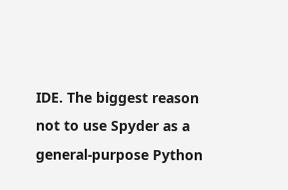IDE. The biggest reason not to use Spyder as a general-purpose Python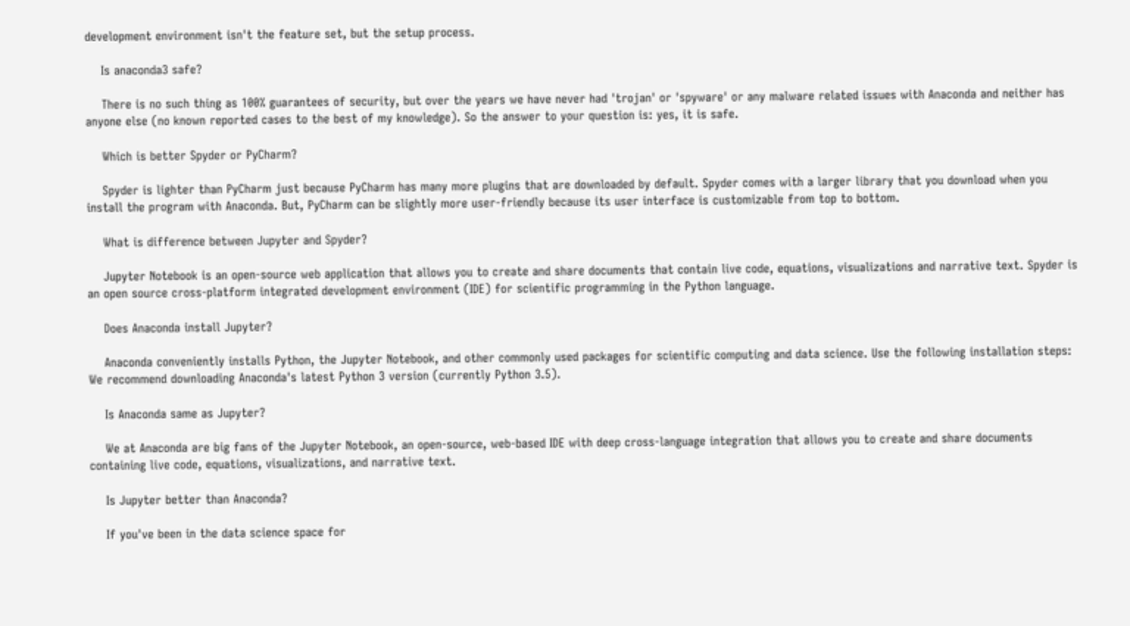development environment isn't the feature set, but the setup process.

    Is anaconda3 safe?

    There is no such thing as 100% guarantees of security, but over the years we have never had 'trojan' or 'spyware' or any malware related issues with Anaconda and neither has anyone else (no known reported cases to the best of my knowledge). So the answer to your question is: yes, it is safe.

    Which is better Spyder or PyCharm?

    Spyder is lighter than PyCharm just because PyCharm has many more plugins that are downloaded by default. Spyder comes with a larger library that you download when you install the program with Anaconda. But, PyCharm can be slightly more user-friendly because its user interface is customizable from top to bottom.

    What is difference between Jupyter and Spyder?

    Jupyter Notebook is an open-source web application that allows you to create and share documents that contain live code, equations, visualizations and narrative text. Spyder is an open source cross-platform integrated development environment (IDE) for scientific programming in the Python language.

    Does Anaconda install Jupyter?

    Anaconda conveniently installs Python, the Jupyter Notebook, and other commonly used packages for scientific computing and data science. Use the following installation steps: We recommend downloading Anaconda's latest Python 3 version (currently Python 3.5).

    Is Anaconda same as Jupyter?

    We at Anaconda are big fans of the Jupyter Notebook, an open-source, web-based IDE with deep cross-language integration that allows you to create and share documents containing live code, equations, visualizations, and narrative text.

    Is Jupyter better than Anaconda?

    If you've been in the data science space for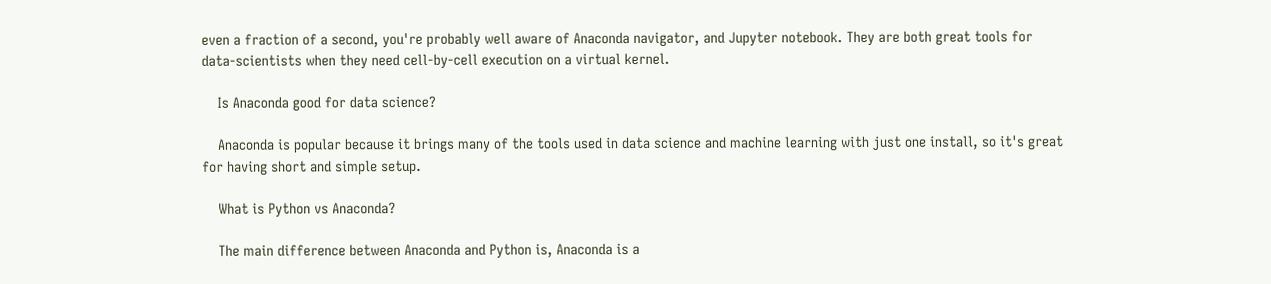even a fraction of a second, you're probably well aware of Anaconda navigator, and Jupyter notebook. They are both great tools for data-scientists when they need cell-by-cell execution on a virtual kernel.

    Is Anaconda good for data science?

    Anaconda is popular because it brings many of the tools used in data science and machine learning with just one install, so it's great for having short and simple setup.

    What is Python vs Anaconda?

    The main difference between Anaconda and Python is, Anaconda is a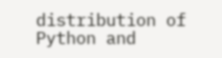distribution of Python and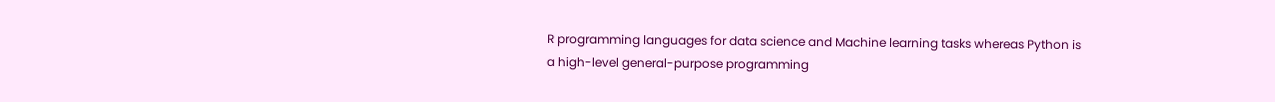R programming languages for data science and Machine learning tasks whereas Python is a high-level general-purpose programming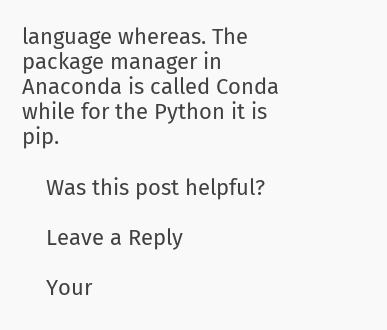language whereas. The package manager in Anaconda is called Conda while for the Python it is pip.

    Was this post helpful?

    Leave a Reply

    Your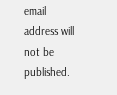email address will not be published.